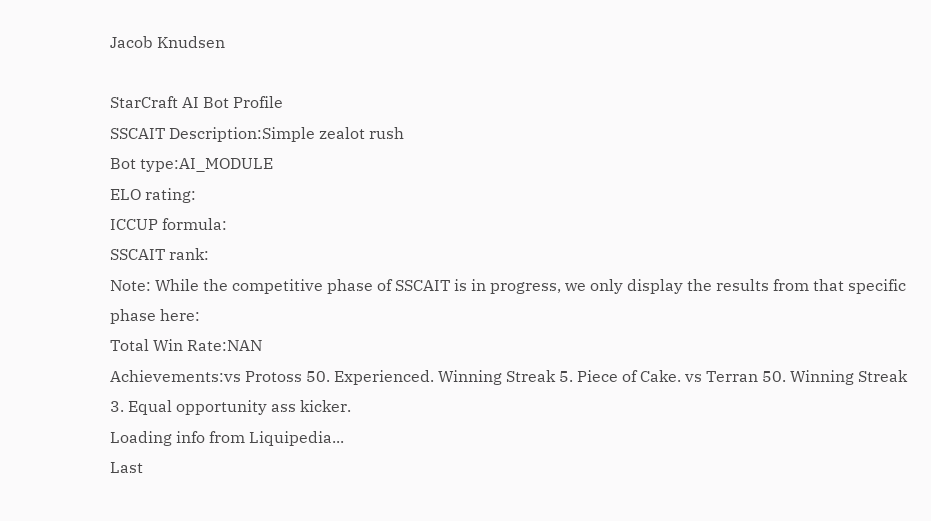Jacob Knudsen

StarCraft AI Bot Profile
SSCAIT Description:Simple zealot rush
Bot type:AI_MODULE
ELO rating:
ICCUP formula:
SSCAIT rank:
Note: While the competitive phase of SSCAIT is in progress, we only display the results from that specific phase here:
Total Win Rate:NAN
Achievements:vs Protoss 50. Experienced. Winning Streak 5. Piece of Cake. vs Terran 50. Winning Streak 3. Equal opportunity ass kicker.
Loading info from Liquipedia...
Last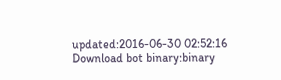updated:2016-06-30 02:52:16
Download bot binary:binary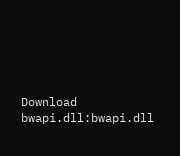Download bwapi.dll:bwapi.dll